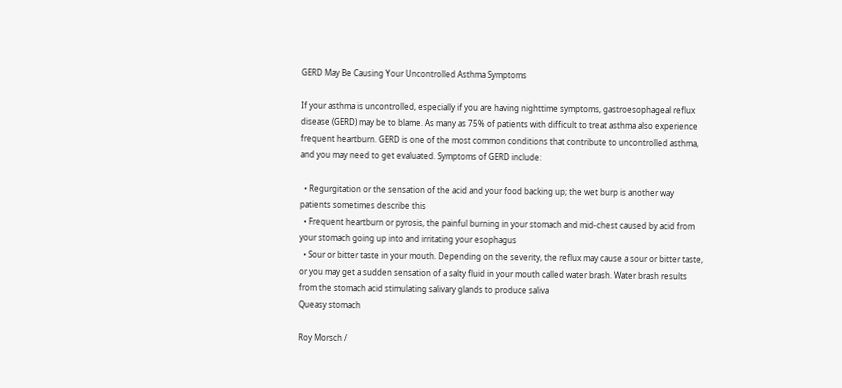GERD May Be Causing Your Uncontrolled Asthma Symptoms

If your asthma is uncontrolled, especially if you are having nighttime symptoms, gastroesophageal reflux disease (GERD) may be to blame. As many as 75% of patients with difficult to treat asthma also experience frequent heartburn. GERD is one of the most common conditions that contribute to uncontrolled asthma, and you may need to get evaluated. Symptoms of GERD include:

  • Regurgitation or the sensation of the acid and your food backing up; the wet burp is another way patients sometimes describe this
  • Frequent heartburn or pyrosis, the painful burning in your stomach and mid-chest caused by acid from your stomach going up into and irritating your esophagus
  • Sour or bitter taste in your mouth. Depending on the severity, the reflux may cause a sour or bitter taste, or you may get a sudden sensation of a salty fluid in your mouth called water brash. Water brash results from the stomach acid stimulating salivary glands to produce saliva
Queasy stomach

Roy Morsch /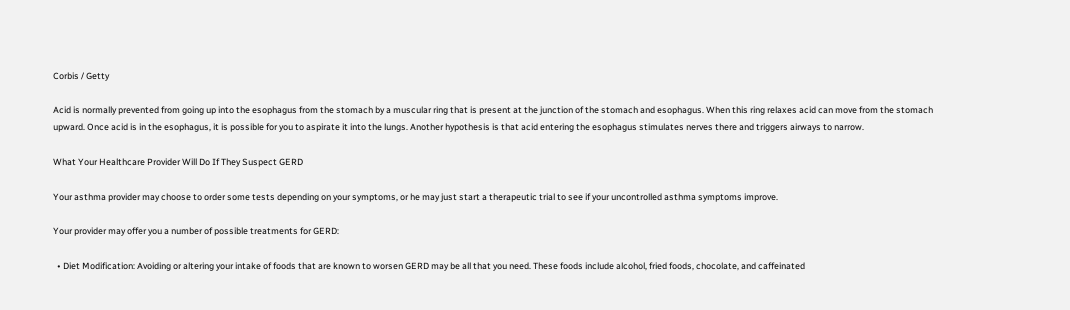Corbis / Getty

Acid is normally prevented from going up into the esophagus from the stomach by a muscular ring that is present at the junction of the stomach and esophagus. When this ring relaxes acid can move from the stomach upward. Once acid is in the esophagus, it is possible for you to aspirate it into the lungs. Another hypothesis is that acid entering the esophagus stimulates nerves there and triggers airways to narrow.

What Your Healthcare Provider Will Do If They Suspect GERD

Your asthma provider may choose to order some tests depending on your symptoms, or he may just start a therapeutic trial to see if your uncontrolled asthma symptoms improve.

Your provider may offer you a number of possible treatments for GERD:

  • Diet Modification: Avoiding or altering your intake of foods that are known to worsen GERD may be all that you need. These foods include alcohol, fried foods, chocolate, and caffeinated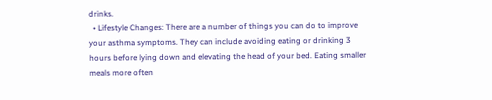drinks.
  • Lifestyle Changes: There are a number of things you can do to improve your asthma symptoms. They can include avoiding eating or drinking 3 hours before lying down and elevating the head of your bed. Eating smaller meals more often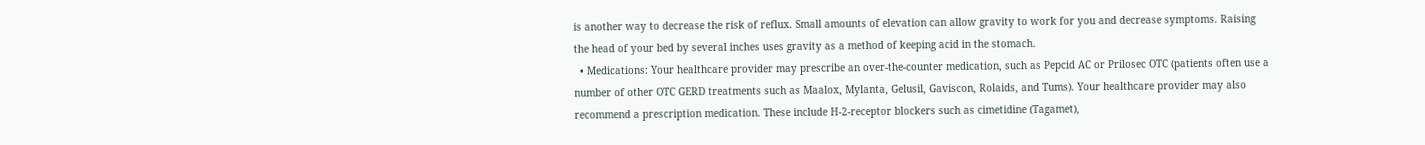is another way to decrease the risk of reflux. Small amounts of elevation can allow gravity to work for you and decrease symptoms. Raising the head of your bed by several inches uses gravity as a method of keeping acid in the stomach.
  • Medications: Your healthcare provider may prescribe an over-the-counter medication, such as Pepcid AC or Prilosec OTC (patients often use a number of other OTC GERD treatments such as Maalox, Mylanta, Gelusil, Gaviscon, Rolaids, and Tums). Your healthcare provider may also recommend a prescription medication. These include H-2-receptor blockers such as cimetidine (Tagamet),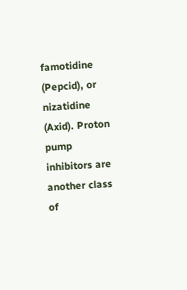famotidine (Pepcid), or nizatidine (Axid). Proton pump inhibitors are another class of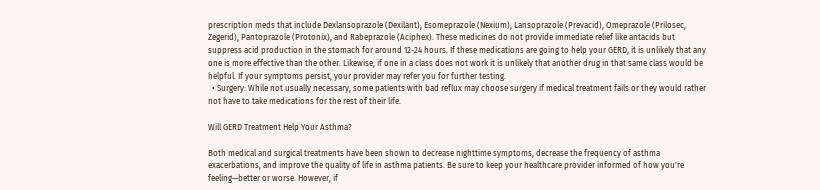prescription meds that include Dexlansoprazole (Dexilant), Esomeprazole (Nexium), Lansoprazole (Prevacid), Omeprazole (Prilosec, Zegerid), Pantoprazole (Protonix), and Rabeprazole (Aciphex). These medicines do not provide immediate relief like antacids but suppress acid production in the stomach for around 12-24 hours. If these medications are going to help your GERD, it is unlikely that any one is more effective than the other. Likewise, if one in a class does not work it is unlikely that another drug in that same class would be helpful. If your symptoms persist, your provider may refer you for further testing.
  • Surgery: While not usually necessary, some patients with bad reflux may choose surgery if medical treatment fails or they would rather not have to take medications for the rest of their life.

Will GERD Treatment Help Your Asthma?

Both medical and surgical treatments have been shown to decrease nighttime symptoms, decrease the frequency of asthma exacerbations, and improve the quality of life in asthma patients. Be sure to keep your healthcare provider informed of how you're feeling—better or worse. However, if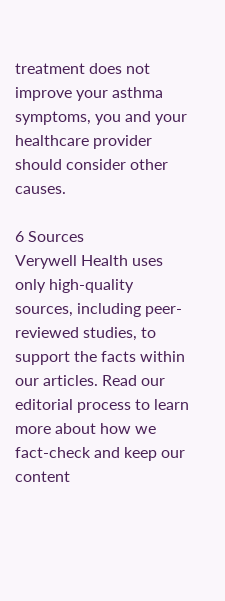treatment does not improve your asthma symptoms, you and your healthcare provider should consider other causes.

6 Sources
Verywell Health uses only high-quality sources, including peer-reviewed studies, to support the facts within our articles. Read our editorial process to learn more about how we fact-check and keep our content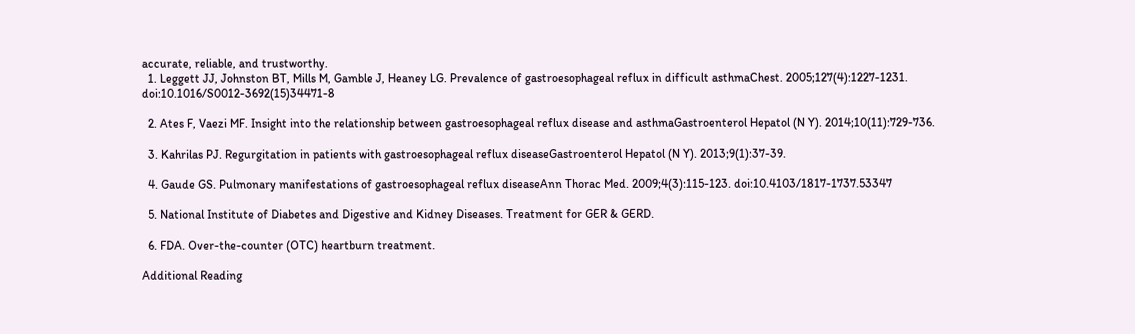accurate, reliable, and trustworthy.
  1. Leggett JJ, Johnston BT, Mills M, Gamble J, Heaney LG. Prevalence of gastroesophageal reflux in difficult asthmaChest. 2005;127(4):1227-1231. doi:10.1016/S0012-3692(15)34471-8

  2. Ates F, Vaezi MF. Insight into the relationship between gastroesophageal reflux disease and asthmaGastroenterol Hepatol (N Y). 2014;10(11):729-736.

  3. Kahrilas PJ. Regurgitation in patients with gastroesophageal reflux diseaseGastroenterol Hepatol (N Y). 2013;9(1):37-39.

  4. Gaude GS. Pulmonary manifestations of gastroesophageal reflux diseaseAnn Thorac Med. 2009;4(3):115-123. doi:10.4103/1817-1737.53347

  5. National Institute of Diabetes and Digestive and Kidney Diseases. Treatment for GER & GERD.

  6. FDA. Over-the-counter (OTC) heartburn treatment.

Additional Reading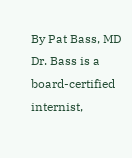By Pat Bass, MD
Dr. Bass is a board-certified internist,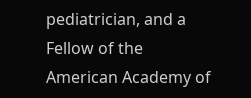pediatrician, and a Fellow of the American Academy of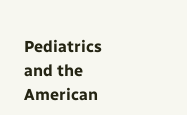Pediatrics and the American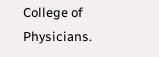College of Physicians.